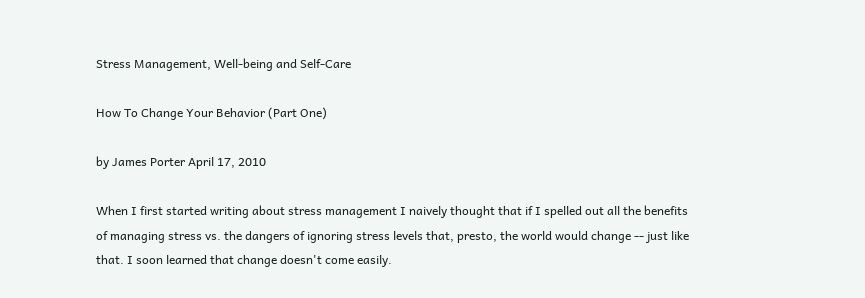Stress Management, Well-being and Self-Care

How To Change Your Behavior (Part One)

by James Porter April 17, 2010

When I first started writing about stress management I naively thought that if I spelled out all the benefits of managing stress vs. the dangers of ignoring stress levels that, presto, the world would change -- just like that. I soon learned that change doesn't come easily.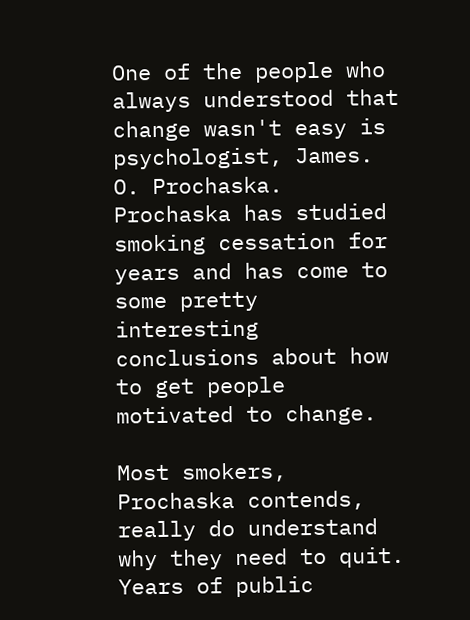One of the people who always understood that change wasn't easy is psychologist, James. O. Prochaska. Prochaska has studied smoking cessation for years and has come to some pretty interesting conclusions about how to get people motivated to change.

Most smokers, Prochaska contends, really do understand why they need to quit. Years of public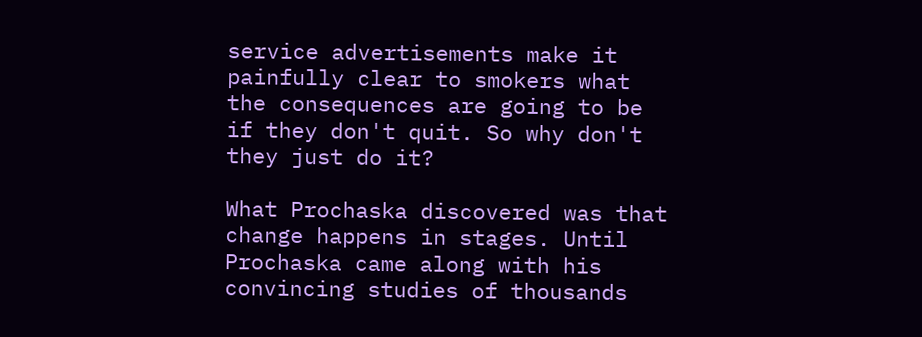service advertisements make it painfully clear to smokers what the consequences are going to be if they don't quit. So why don't they just do it?

What Prochaska discovered was that change happens in stages. Until Prochaska came along with his convincing studies of thousands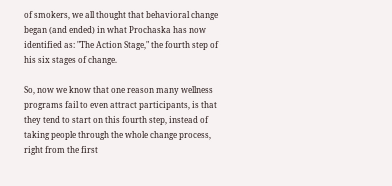of smokers, we all thought that behavioral change began (and ended) in what Prochaska has now identified as: "The Action Stage," the fourth step of his six stages of change.

So, now we know that one reason many wellness programs fail to even attract participants, is that they tend to start on this fourth step, instead of taking people through the whole change process, right from the first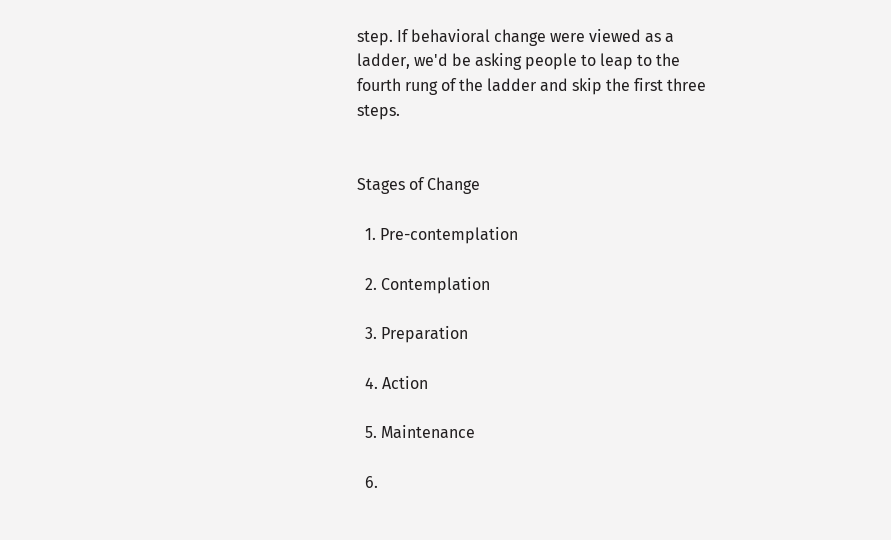step. If behavioral change were viewed as a ladder, we'd be asking people to leap to the fourth rung of the ladder and skip the first three steps.


Stages of Change

  1. Pre-contemplation

  2. Contemplation

  3. Preparation

  4. Action

  5. Maintenance

  6.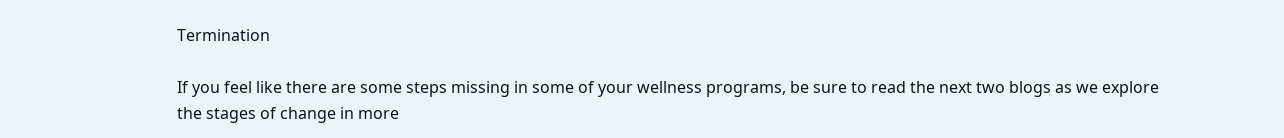Termination

If you feel like there are some steps missing in some of your wellness programs, be sure to read the next two blogs as we explore the stages of change in more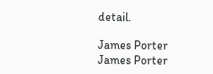detail.

James Porter
James Porter